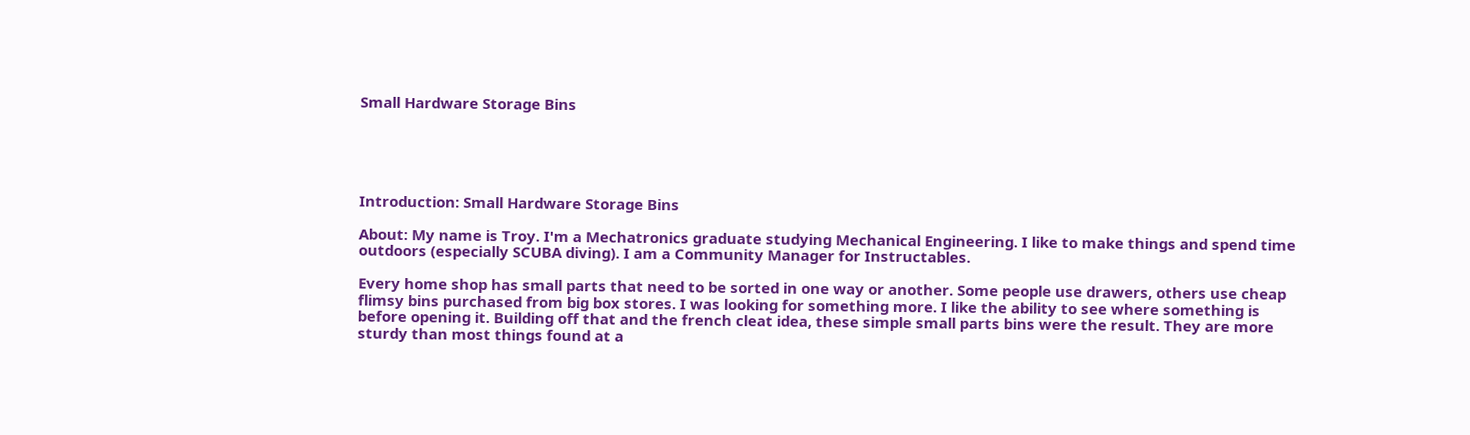Small Hardware Storage Bins





Introduction: Small Hardware Storage Bins

About: My name is Troy. I'm a Mechatronics graduate studying Mechanical Engineering. I like to make things and spend time outdoors (especially SCUBA diving). I am a Community Manager for Instructables.

Every home shop has small parts that need to be sorted in one way or another. Some people use drawers, others use cheap flimsy bins purchased from big box stores. I was looking for something more. I like the ability to see where something is before opening it. Building off that and the french cleat idea, these simple small parts bins were the result. They are more sturdy than most things found at a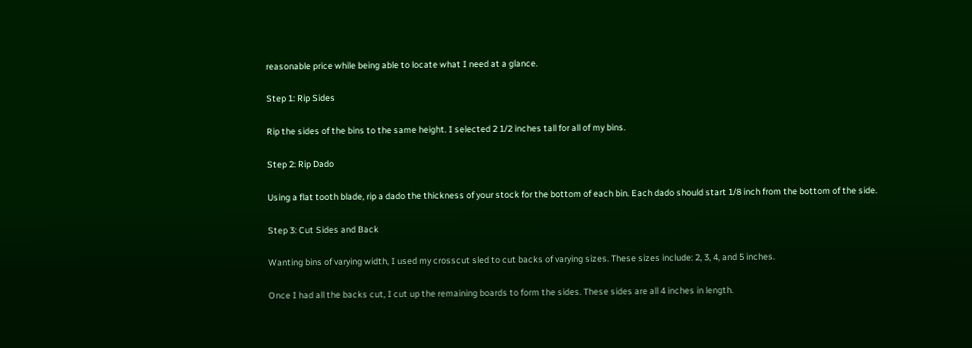reasonable price while being able to locate what I need at a glance.

Step 1: Rip Sides

Rip the sides of the bins to the same height. I selected 2 1/2 inches tall for all of my bins.

Step 2: Rip Dado

Using a flat tooth blade, rip a dado the thickness of your stock for the bottom of each bin. Each dado should start 1/8 inch from the bottom of the side.

Step 3: Cut Sides and Back

Wanting bins of varying width, I used my crosscut sled to cut backs of varying sizes. These sizes include: 2, 3, 4, and 5 inches.

Once I had all the backs cut, I cut up the remaining boards to form the sides. These sides are all 4 inches in length.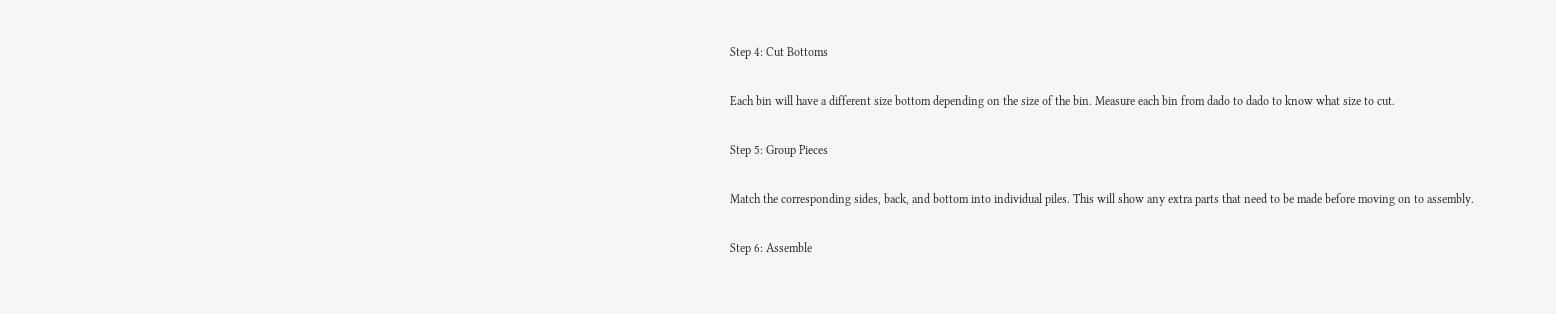Step 4: Cut Bottoms

Each bin will have a different size bottom depending on the size of the bin. Measure each bin from dado to dado to know what size to cut.

Step 5: Group Pieces

Match the corresponding sides, back, and bottom into individual piles. This will show any extra parts that need to be made before moving on to assembly.

Step 6: Assemble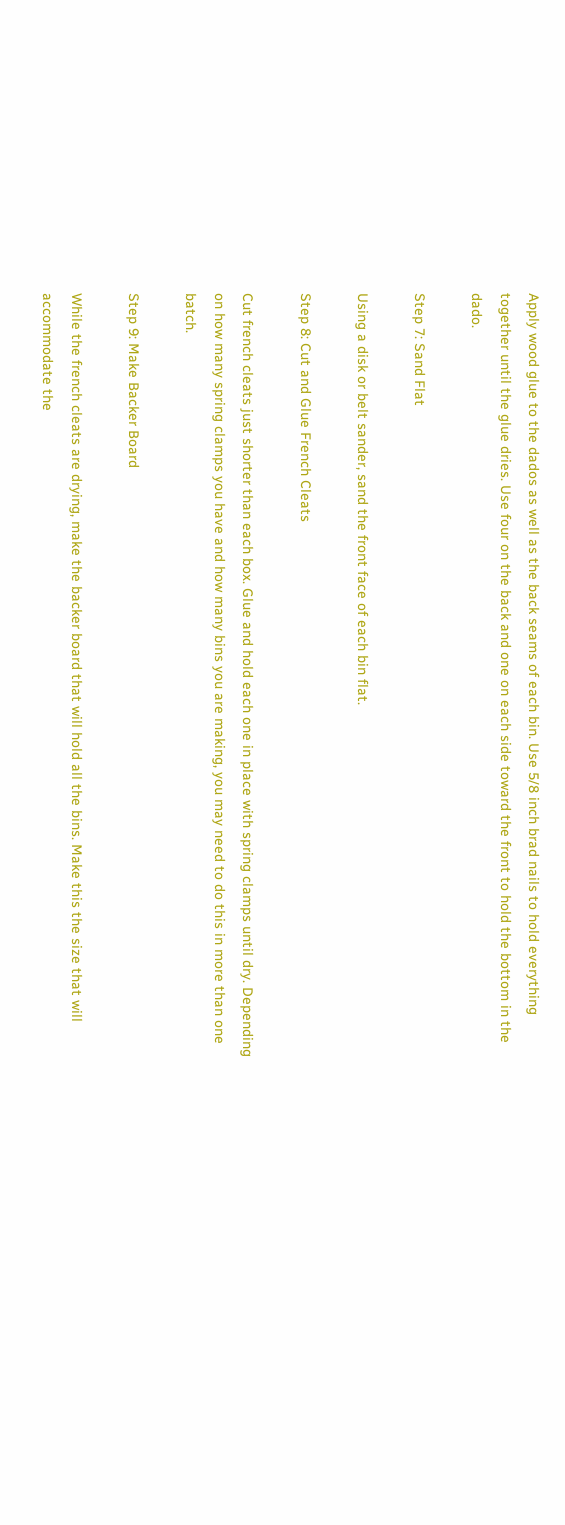Apply wood glue to the dados as well as the back seams of each bin. Use 5/8 inch brad nails to hold everything together until the glue dries. Use four on the back and one on each side toward the front to hold the bottom in the dado.

Step 7: Sand Flat

Using a disk or belt sander, sand the front face of each bin flat.

Step 8: Cut and Glue French Cleats

Cut french cleats just shorter than each box. Glue and hold each one in place with spring clamps until dry. Depending on how many spring clamps you have and how many bins you are making, you may need to do this in more than one batch.

Step 9: Make Backer Board

While the french cleats are drying, make the backer board that will hold all the bins. Make this the size that will accommodate the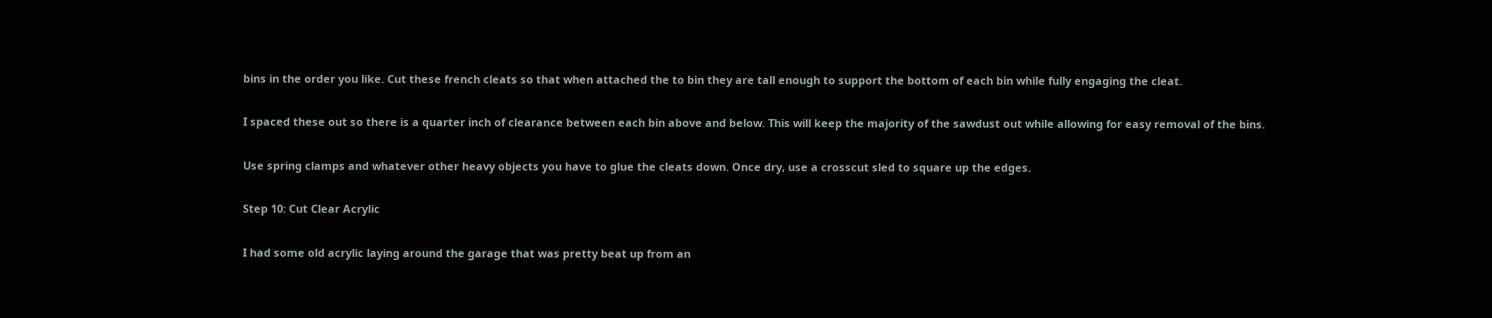bins in the order you like. Cut these french cleats so that when attached the to bin they are tall enough to support the bottom of each bin while fully engaging the cleat.

I spaced these out so there is a quarter inch of clearance between each bin above and below. This will keep the majority of the sawdust out while allowing for easy removal of the bins.

Use spring clamps and whatever other heavy objects you have to glue the cleats down. Once dry, use a crosscut sled to square up the edges.

Step 10: Cut Clear Acrylic

I had some old acrylic laying around the garage that was pretty beat up from an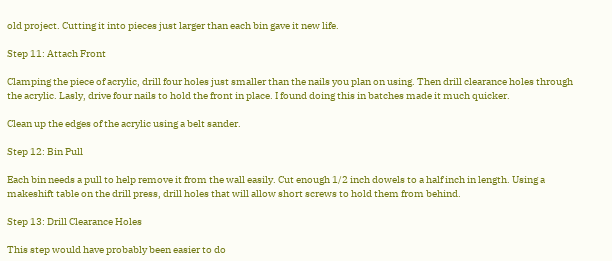old project. Cutting it into pieces just larger than each bin gave it new life.

Step 11: Attach Front

Clamping the piece of acrylic, drill four holes just smaller than the nails you plan on using. Then drill clearance holes through the acrylic. Lasly, drive four nails to hold the front in place. I found doing this in batches made it much quicker.

Clean up the edges of the acrylic using a belt sander.

Step 12: Bin Pull

Each bin needs a pull to help remove it from the wall easily. Cut enough 1/2 inch dowels to a half inch in length. Using a makeshift table on the drill press, drill holes that will allow short screws to hold them from behind.

Step 13: Drill Clearance Holes

This step would have probably been easier to do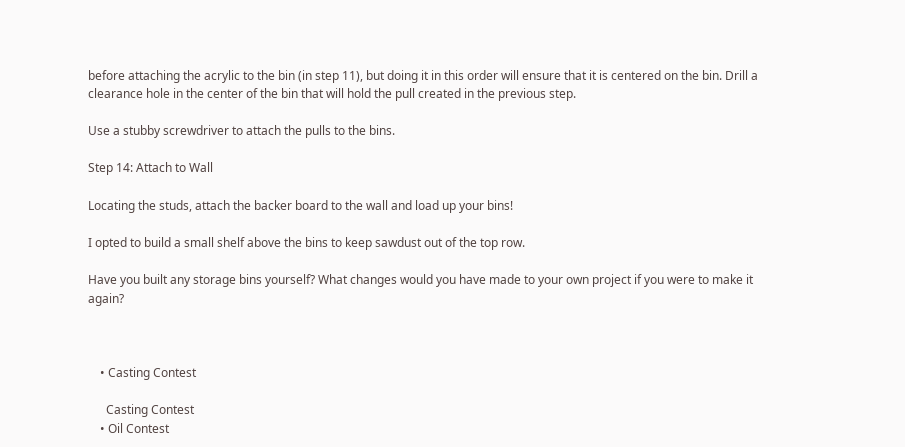before attaching the acrylic to the bin (in step 11), but doing it in this order will ensure that it is centered on the bin. Drill a clearance hole in the center of the bin that will hold the pull created in the previous step.

Use a stubby screwdriver to attach the pulls to the bins.

Step 14: Attach to Wall

Locating the studs, attach the backer board to the wall and load up your bins!

I opted to build a small shelf above the bins to keep sawdust out of the top row.

Have you built any storage bins yourself? What changes would you have made to your own project if you were to make it again?



    • Casting Contest

      Casting Contest
    • Oil Contest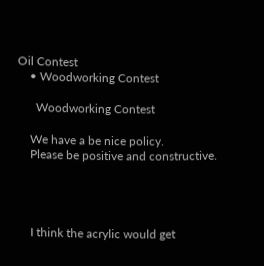Oil Contest
    • Woodworking Contest

      Woodworking Contest

    We have a be nice policy.
    Please be positive and constructive.




    I think the acrylic would get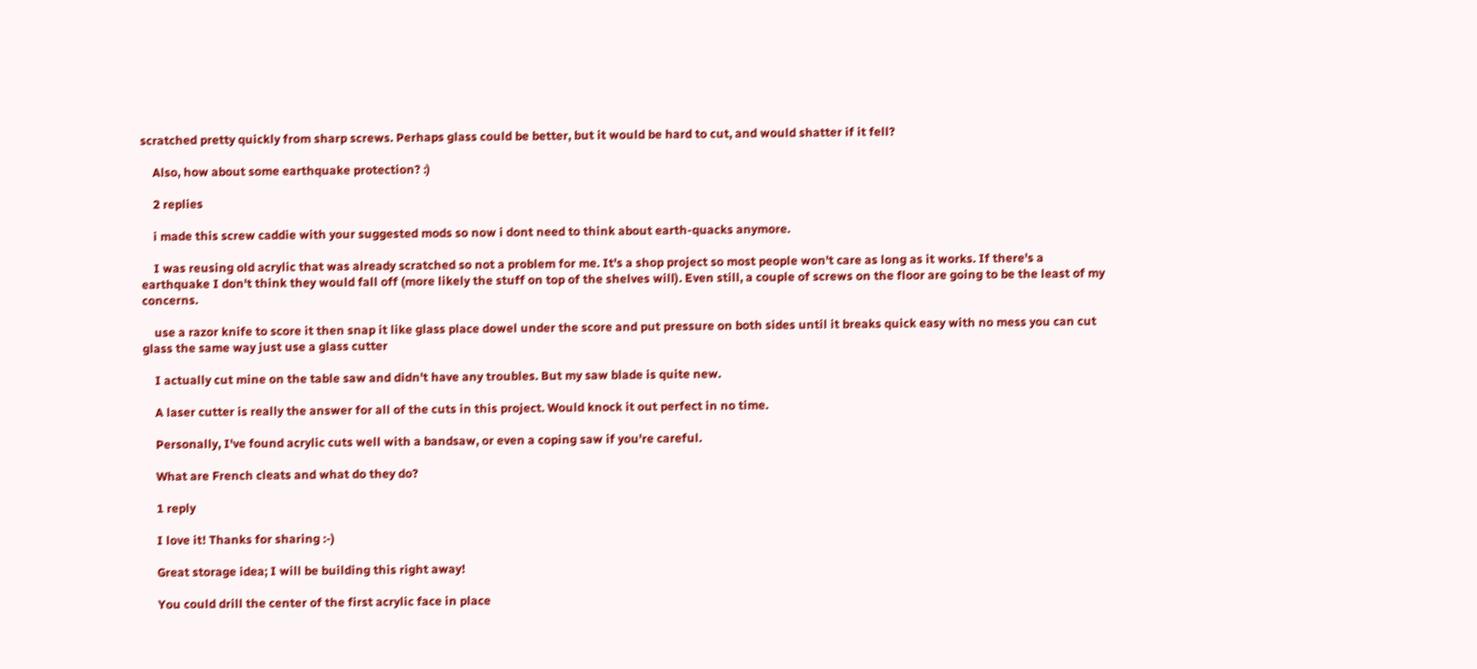scratched pretty quickly from sharp screws. Perhaps glass could be better, but it would be hard to cut, and would shatter if it fell?

    Also, how about some earthquake protection? :)

    2 replies

    i made this screw caddie with your suggested mods so now i dont need to think about earth-quacks anymore.

    I was reusing old acrylic that was already scratched so not a problem for me. It's a shop project so most people won't care as long as it works. If there's a earthquake I don't think they would fall off (more likely the stuff on top of the shelves will). Even still, a couple of screws on the floor are going to be the least of my concerns.

    use a razor knife to score it then snap it like glass place dowel under the score and put pressure on both sides until it breaks quick easy with no mess you can cut glass the same way just use a glass cutter

    I actually cut mine on the table saw and didn't have any troubles. But my saw blade is quite new.

    A laser cutter is really the answer for all of the cuts in this project. Would knock it out perfect in no time.

    Personally, I've found acrylic cuts well with a bandsaw, or even a coping saw if you're careful.

    What are French cleats and what do they do?

    1 reply

    I love it! Thanks for sharing :-)

    Great storage idea; I will be building this right away!

    You could drill the center of the first acrylic face in place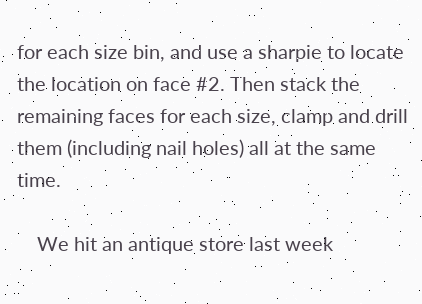for each size bin, and use a sharpie to locate the location on face #2. Then stack the remaining faces for each size, clamp and drill them (including nail holes) all at the same time.

    We hit an antique store last week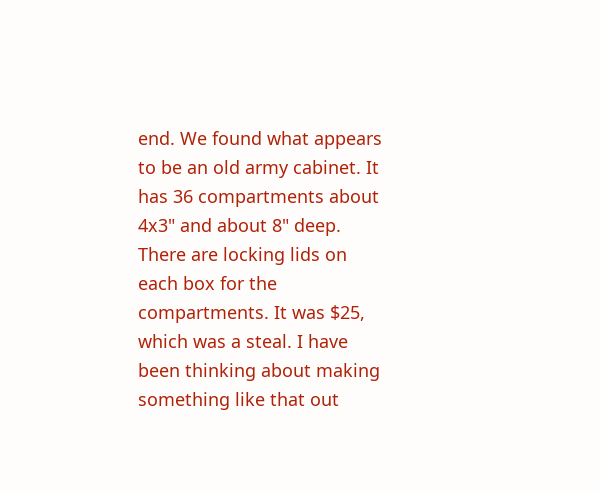end. We found what appears to be an old army cabinet. It has 36 compartments about 4x3" and about 8" deep. There are locking lids on each box for the compartments. It was $25, which was a steal. I have been thinking about making something like that out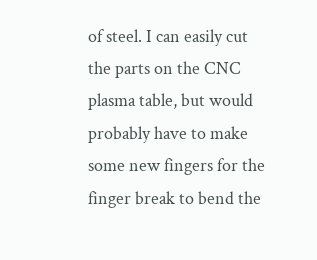of steel. I can easily cut the parts on the CNC plasma table, but would probably have to make some new fingers for the finger break to bend the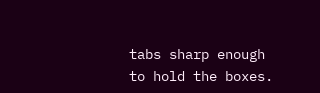tabs sharp enough to hold the boxes.